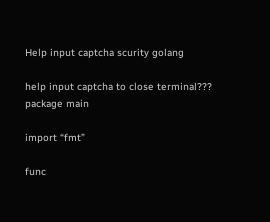Help input captcha scurity golang

help input captcha to close terminal???
package main

import “fmt”

func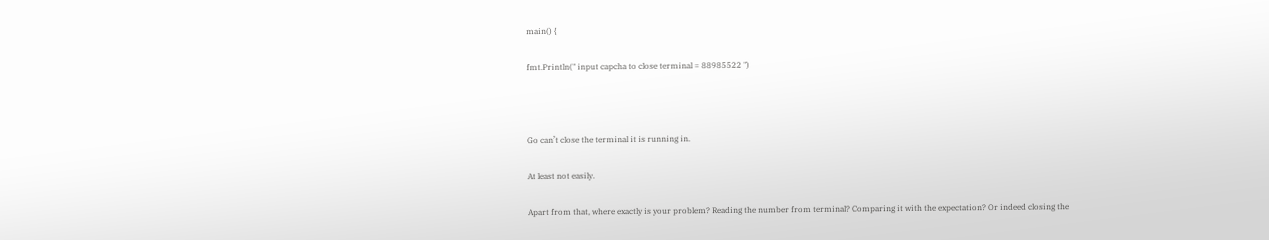main() {

fmt.Println(" input capcha to close terminal = 88985522 ")



Go can’t close the terminal it is running in.

At least not easily.

Apart from that, where exactly is your problem? Reading the number from terminal? Comparing it with the expectation? Or indeed closing the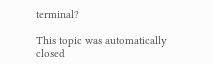terminal?

This topic was automatically closed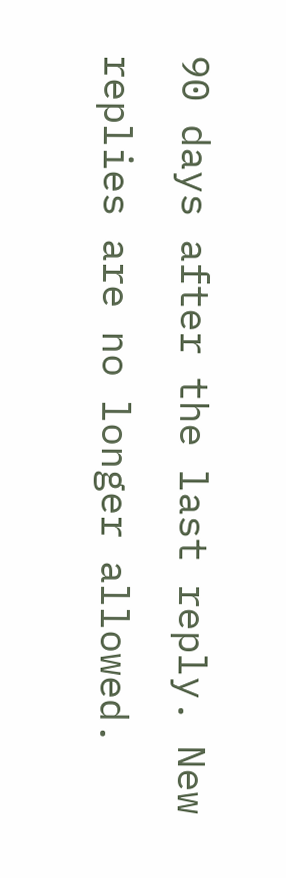90 days after the last reply. New replies are no longer allowed.